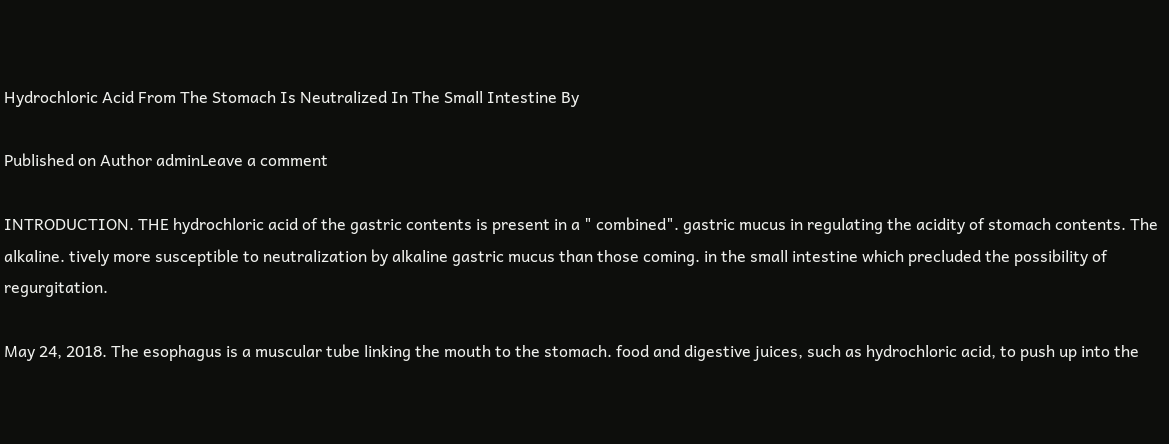Hydrochloric Acid From The Stomach Is Neutralized In The Small Intestine By

Published on Author adminLeave a comment

INTRODUCTION. THE hydrochloric acid of the gastric contents is present in a " combined". gastric mucus in regulating the acidity of stomach contents. The alkaline. tively more susceptible to neutralization by alkaline gastric mucus than those coming. in the small intestine which precluded the possibility of regurgitation.

May 24, 2018. The esophagus is a muscular tube linking the mouth to the stomach. food and digestive juices, such as hydrochloric acid, to push up into the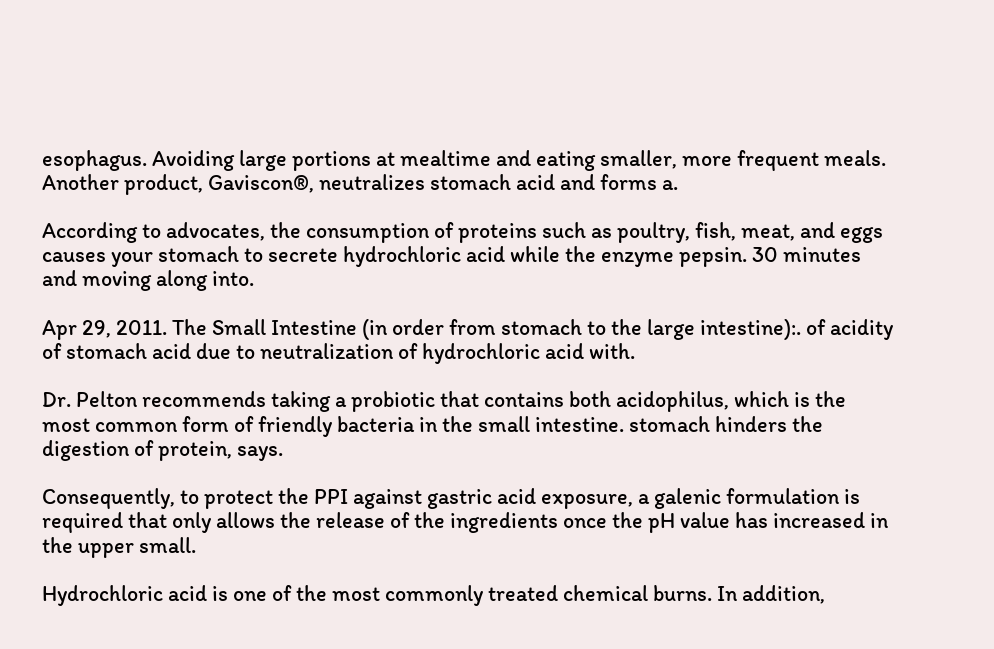esophagus. Avoiding large portions at mealtime and eating smaller, more frequent meals. Another product, Gaviscon®, neutralizes stomach acid and forms a.

According to advocates, the consumption of proteins such as poultry, fish, meat, and eggs causes your stomach to secrete hydrochloric acid while the enzyme pepsin. 30 minutes and moving along into.

Apr 29, 2011. The Small Intestine (in order from stomach to the large intestine):. of acidity of stomach acid due to neutralization of hydrochloric acid with.

Dr. Pelton recommends taking a probiotic that contains both acidophilus, which is the most common form of friendly bacteria in the small intestine. stomach hinders the digestion of protein, says.

Consequently, to protect the PPI against gastric acid exposure, a galenic formulation is required that only allows the release of the ingredients once the pH value has increased in the upper small.

Hydrochloric acid is one of the most commonly treated chemical burns. In addition,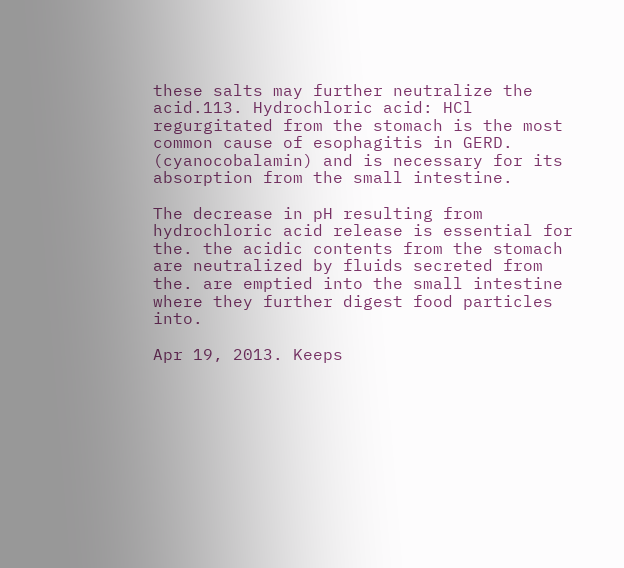these salts may further neutralize the acid.113. Hydrochloric acid: HCl regurgitated from the stomach is the most common cause of esophagitis in GERD. (cyanocobalamin) and is necessary for its absorption from the small intestine.

The decrease in pH resulting from hydrochloric acid release is essential for the. the acidic contents from the stomach are neutralized by fluids secreted from the. are emptied into the small intestine where they further digest food particles into.

Apr 19, 2013. Keeps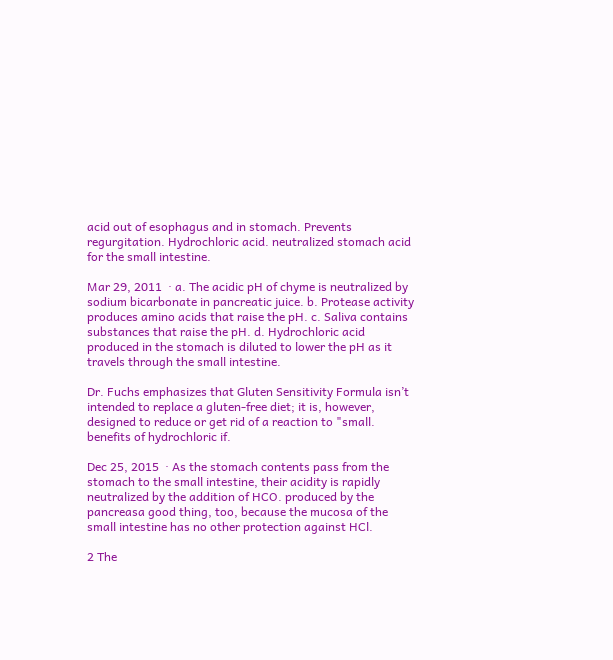acid out of esophagus and in stomach. Prevents regurgitation. Hydrochloric acid. neutralized stomach acid for the small intestine.

Mar 29, 2011  · a. The acidic pH of chyme is neutralized by sodium bicarbonate in pancreatic juice. b. Protease activity produces amino acids that raise the pH. c. Saliva contains substances that raise the pH. d. Hydrochloric acid produced in the stomach is diluted to lower the pH as it travels through the small intestine.

Dr. Fuchs emphasizes that Gluten Sensitivity Formula isn’t intended to replace a gluten-free diet; it is, however, designed to reduce or get rid of a reaction to "small. benefits of hydrochloric if.

Dec 25, 2015  · As the stomach contents pass from the stomach to the small intestine, their acidity is rapidly neutralized by the addition of HCO. produced by the pancreasa good thing, too, because the mucosa of the small intestine has no other protection against HCl.

2 The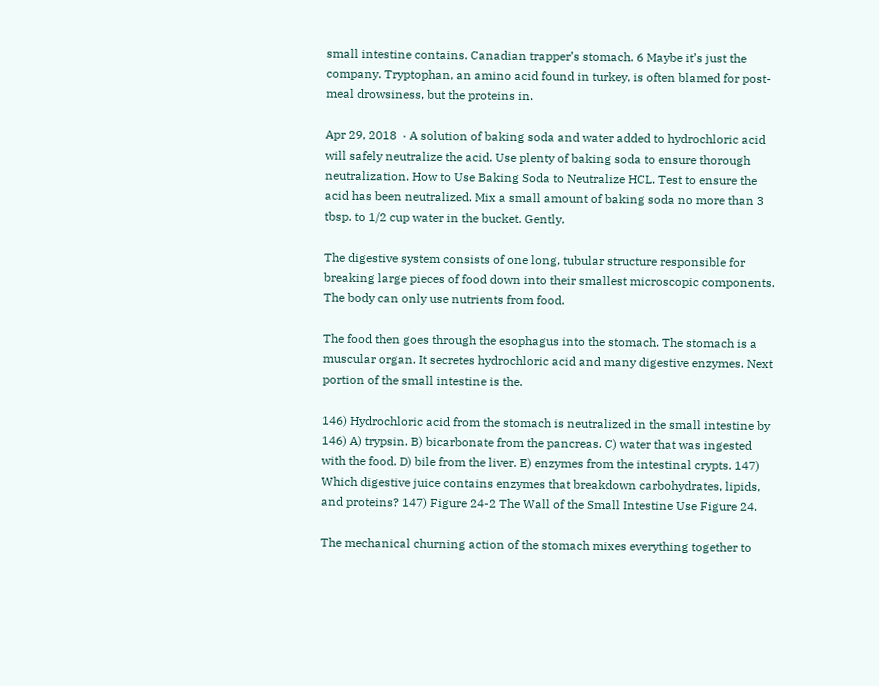small intestine contains. Canadian trapper’s stomach. 6 Maybe it’s just the company. Tryptophan, an amino acid found in turkey, is often blamed for post-meal drowsiness, but the proteins in.

Apr 29, 2018  · A solution of baking soda and water added to hydrochloric acid will safely neutralize the acid. Use plenty of baking soda to ensure thorough neutralization. How to Use Baking Soda to Neutralize HCL. Test to ensure the acid has been neutralized. Mix a small amount of baking soda no more than 3 tbsp. to 1/2 cup water in the bucket. Gently.

The digestive system consists of one long, tubular structure responsible for breaking large pieces of food down into their smallest microscopic components. The body can only use nutrients from food.

The food then goes through the esophagus into the stomach. The stomach is a muscular organ. It secretes hydrochloric acid and many digestive enzymes. Next portion of the small intestine is the.

146) Hydrochloric acid from the stomach is neutralized in the small intestine by 146) A) trypsin. B) bicarbonate from the pancreas. C) water that was ingested with the food. D) bile from the liver. E) enzymes from the intestinal crypts. 147) Which digestive juice contains enzymes that breakdown carbohydrates, lipids, and proteins? 147) Figure 24-2 The Wall of the Small Intestine Use Figure 24.

The mechanical churning action of the stomach mixes everything together to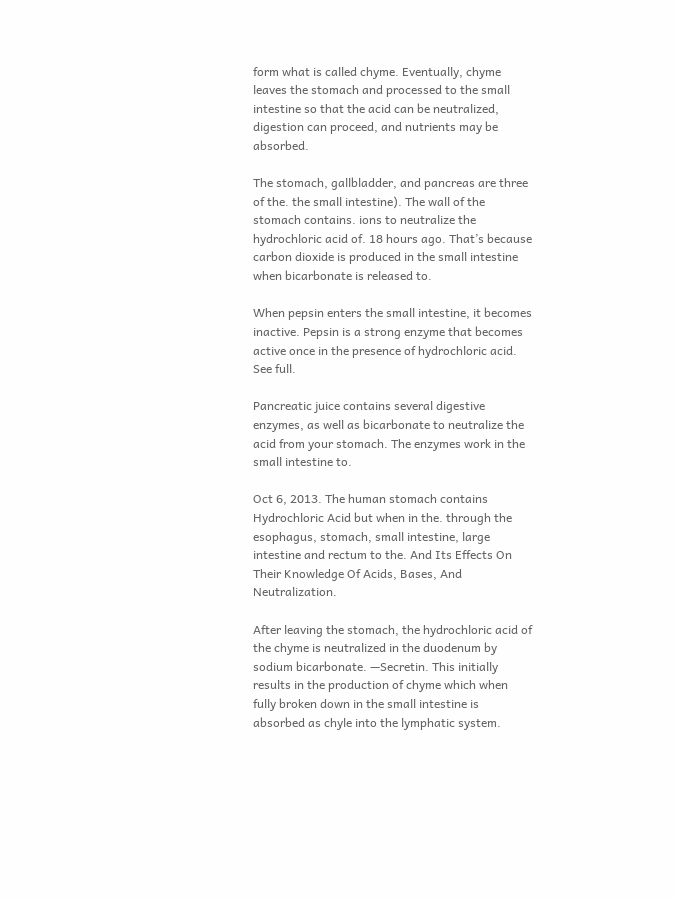form what is called chyme. Eventually, chyme leaves the stomach and processed to the small intestine so that the acid can be neutralized, digestion can proceed, and nutrients may be absorbed.

The stomach, gallbladder, and pancreas are three of the. the small intestine). The wall of the stomach contains. ions to neutralize the hydrochloric acid of. 18 hours ago. That’s because carbon dioxide is produced in the small intestine when bicarbonate is released to.

When pepsin enters the small intestine, it becomes inactive. Pepsin is a strong enzyme that becomes active once in the presence of hydrochloric acid. See full.

Pancreatic juice contains several digestive enzymes, as well as bicarbonate to neutralize the acid from your stomach. The enzymes work in the small intestine to.

Oct 6, 2013. The human stomach contains Hydrochloric Acid but when in the. through the esophagus, stomach, small intestine, large intestine and rectum to the. And Its Effects On Their Knowledge Of Acids, Bases, And Neutralization.

After leaving the stomach, the hydrochloric acid of the chyme is neutralized in the duodenum by sodium bicarbonate. —Secretin. This initially results in the production of chyme which when fully broken down in the small intestine is absorbed as chyle into the lymphatic system.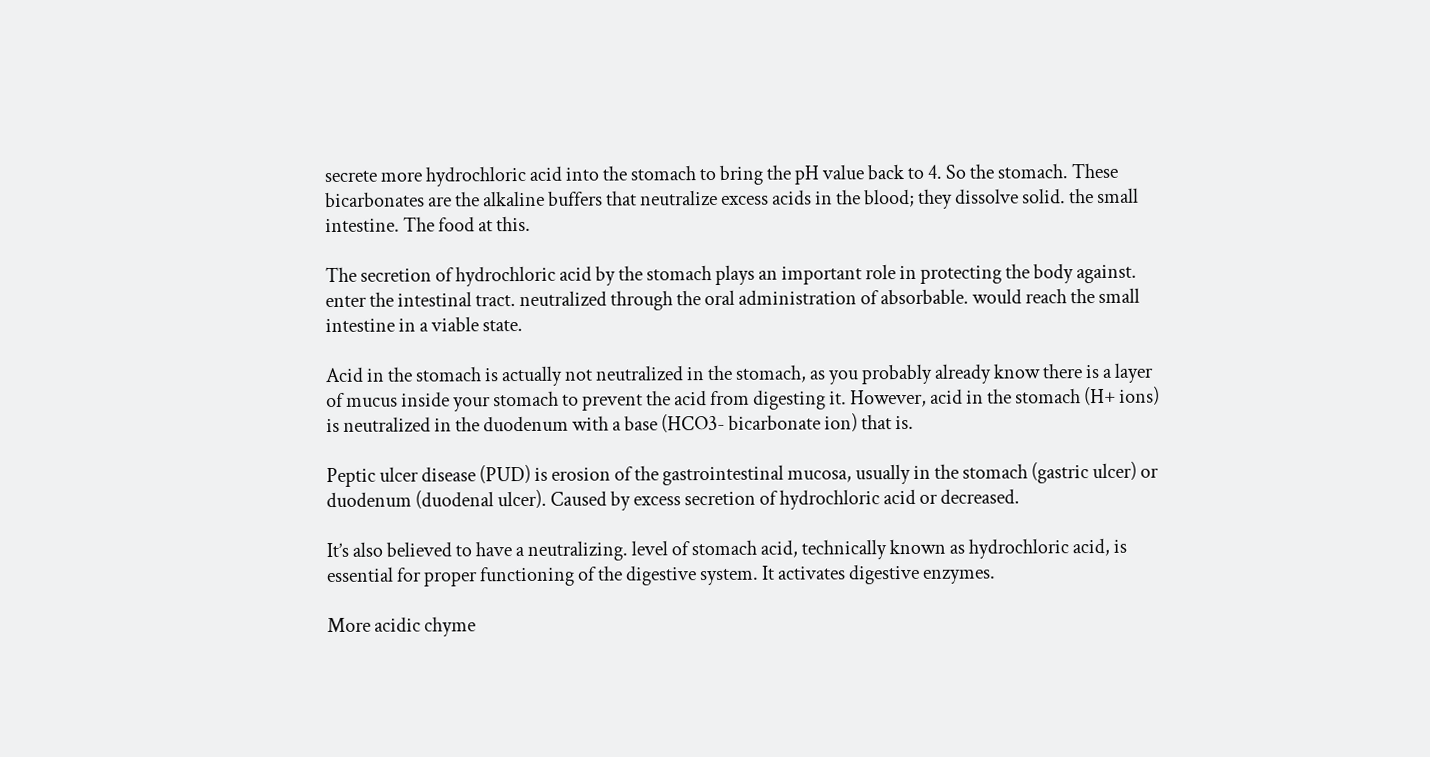secrete more hydrochloric acid into the stomach to bring the pH value back to 4. So the stomach. These bicarbonates are the alkaline buffers that neutralize excess acids in the blood; they dissolve solid. the small intestine. The food at this.

The secretion of hydrochloric acid by the stomach plays an important role in protecting the body against. enter the intestinal tract. neutralized through the oral administration of absorbable. would reach the small intestine in a viable state.

Acid in the stomach is actually not neutralized in the stomach, as you probably already know there is a layer of mucus inside your stomach to prevent the acid from digesting it. However, acid in the stomach (H+ ions) is neutralized in the duodenum with a base (HCO3- bicarbonate ion) that is.

Peptic ulcer disease (PUD) is erosion of the gastrointestinal mucosa, usually in the stomach (gastric ulcer) or duodenum (duodenal ulcer). Caused by excess secretion of hydrochloric acid or decreased.

It’s also believed to have a neutralizing. level of stomach acid, technically known as hydrochloric acid, is essential for proper functioning of the digestive system. It activates digestive enzymes.

More acidic chyme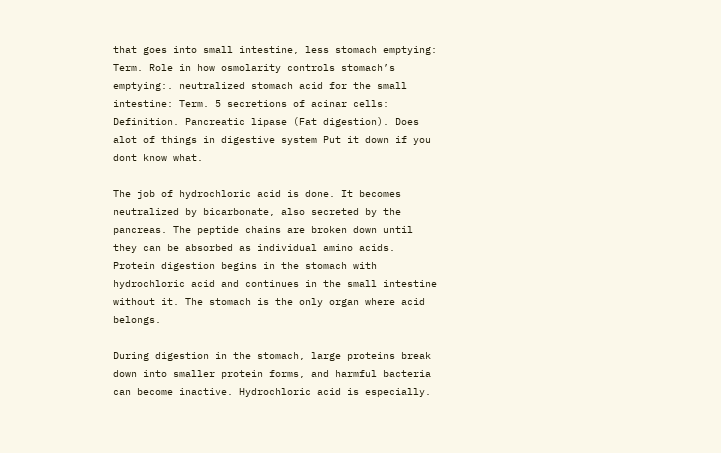that goes into small intestine, less stomach emptying: Term. Role in how osmolarity controls stomach’s emptying:. neutralized stomach acid for the small intestine: Term. 5 secretions of acinar cells: Definition. Pancreatic lipase (Fat digestion). Does alot of things in digestive system Put it down if you dont know what.

The job of hydrochloric acid is done. It becomes neutralized by bicarbonate, also secreted by the pancreas. The peptide chains are broken down until they can be absorbed as individual amino acids. Protein digestion begins in the stomach with hydrochloric acid and continues in the small intestine without it. The stomach is the only organ where acid belongs.

During digestion in the stomach, large proteins break down into smaller protein forms, and harmful bacteria can become inactive. Hydrochloric acid is especially.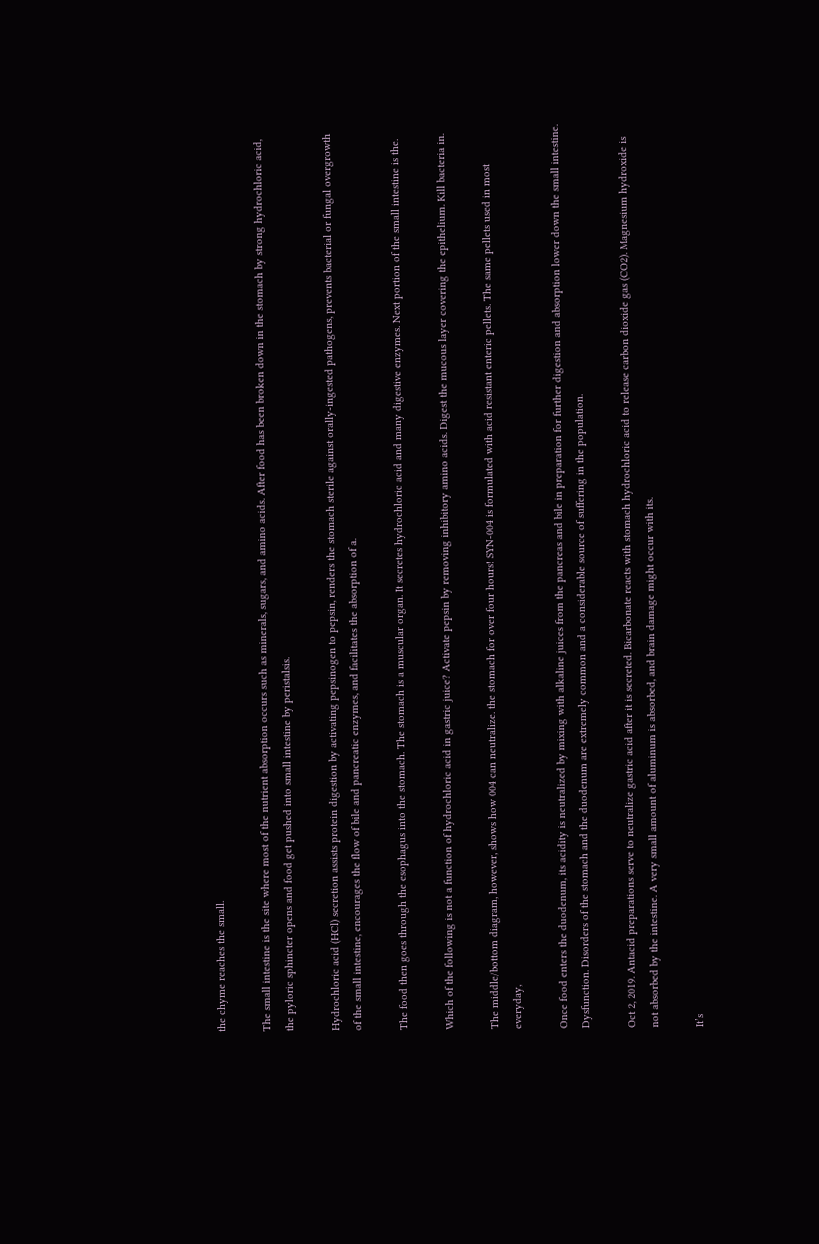the chyme reaches the small.

The small intestine is the site where most of the nutrient absorption occurs such as minerals, sugars, and amino acids. After food has been broken down in the stomach by strong hydrochloric acid, the pyloric sphincter opens and food get pushed into small intestine by peristalsis.

Hydrochloric acid (HCl) secretion assists protein digestion by activating pepsinogen to pepsin, renders the stomach sterile against orally-ingested pathogens, prevents bacterial or fungal overgrowth of the small intestine, encourages the flow of bile and pancreatic enzymes, and facilitates the absorption of a.

The food then goes through the esophagus into the stomach. The stomach is a muscular organ. It secretes hydrochloric acid and many digestive enzymes. Next portion of the small intestine is the.

Which of the following is not a function of hydrochloric acid in gastric juice? Activate pepsin by removing inhibitory amino acids. Digest the mucous layer covering the epithelium. Kill bacteria in.

The middle/bottom diagram, however, shows how 004 can neutralize. the stomach for over four hours! SYN-004 is formulated with acid resistant enteric pellets. The same pellets used in most everyday,

Once food enters the duodenum, its acidity is neutralized by mixing with alkaline juices from the pancreas and bile in preparation for further digestion and absorption lower down the small intestine. Dysfunction. Disorders of the stomach and the duodenum are extremely common and a considerable source of suffering in the population.

Oct 2, 2019. Antacid preparations serve to neutralize gastric acid after it is secreted. Bicarbonate reacts with stomach hydrochloric acid to release carbon dioxide gas (CO2). Magnesium hydroxide is not absorbed by the intestine. A very small amount of aluminum is absorbed, and brain damage might occur with its.

It’s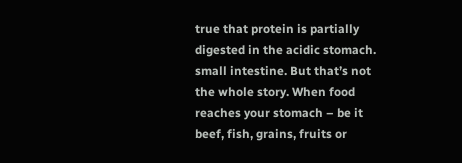true that protein is partially digested in the acidic stomach. small intestine. But that’s not the whole story. When food reaches your stomach – be it beef, fish, grains, fruits or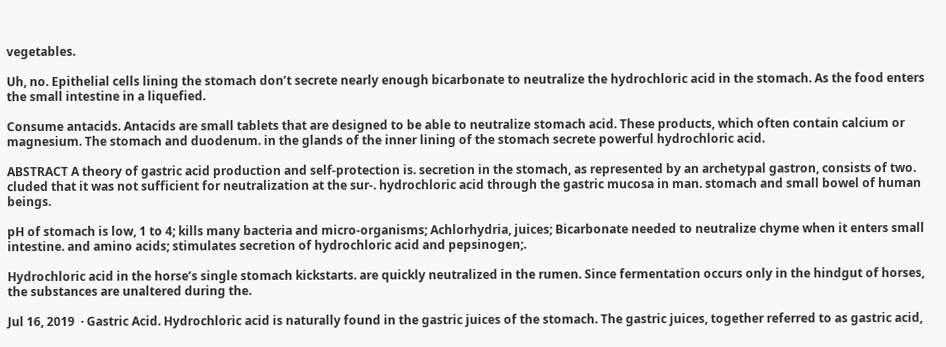vegetables.

Uh, no. Epithelial cells lining the stomach don’t secrete nearly enough bicarbonate to neutralize the hydrochloric acid in the stomach. As the food enters the small intestine in a liquefied.

Consume antacids. Antacids are small tablets that are designed to be able to neutralize stomach acid. These products, which often contain calcium or magnesium. The stomach and duodenum. in the glands of the inner lining of the stomach secrete powerful hydrochloric acid.

ABSTRACT A theory of gastric acid production and self-protection is. secretion in the stomach, as represented by an archetypal gastron, consists of two. cluded that it was not sufficient for neutralization at the sur-. hydrochloric acid through the gastric mucosa in man. stomach and small bowel of human beings.

pH of stomach is low, 1 to 4; kills many bacteria and micro-organisms; Achlorhydria, juices; Bicarbonate needed to neutralize chyme when it enters small intestine. and amino acids; stimulates secretion of hydrochloric acid and pepsinogen;.

Hydrochloric acid in the horse’s single stomach kickstarts. are quickly neutralized in the rumen. Since fermentation occurs only in the hindgut of horses, the substances are unaltered during the.

Jul 16, 2019  · Gastric Acid. Hydrochloric acid is naturally found in the gastric juices of the stomach. The gastric juices, together referred to as gastric acid,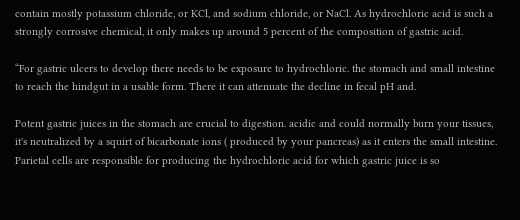contain mostly potassium chloride, or KCl, and sodium chloride, or NaCl. As hydrochloric acid is such a strongly corrosive chemical, it only makes up around 5 percent of the composition of gastric acid.

“For gastric ulcers to develop there needs to be exposure to hydrochloric. the stomach and small intestine to reach the hindgut in a usable form. There it can attenuate the decline in fecal pH and.

Potent gastric juices in the stomach are crucial to digestion. acidic and could normally burn your tissues, it's neutralized by a squirt of bicarbonate ions ( produced by your pancreas) as it enters the small intestine. Parietal cells are responsible for producing the hydrochloric acid for which gastric juice is so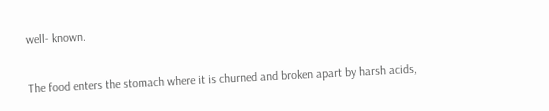well- known.

The food enters the stomach where it is churned and broken apart by harsh acids,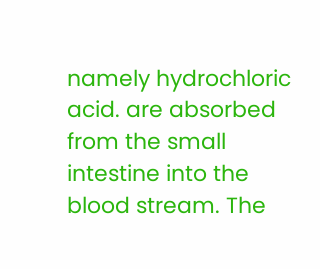namely hydrochloric acid. are absorbed from the small intestine into the blood stream. The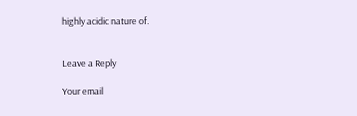highly acidic nature of.


Leave a Reply

Your email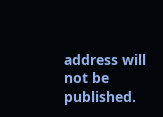address will not be published.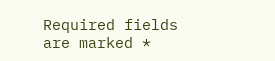Required fields are marked *